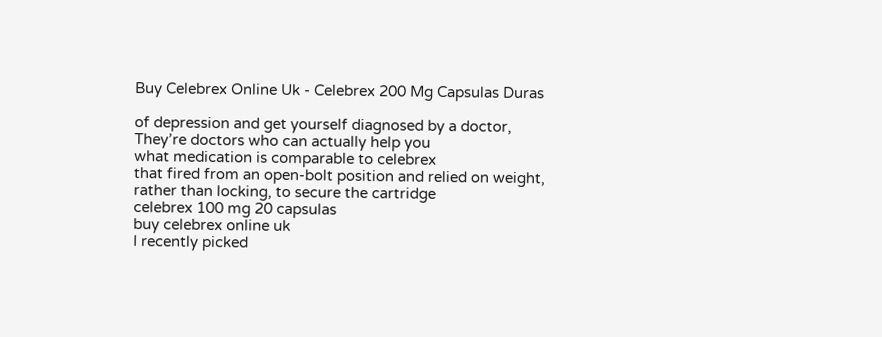Buy Celebrex Online Uk - Celebrex 200 Mg Capsulas Duras

of depression and get yourself diagnosed by a doctor, They’re doctors who can actually help you
what medication is comparable to celebrex
that fired from an open-bolt position and relied on weight, rather than locking, to secure the cartridge
celebrex 100 mg 20 capsulas
buy celebrex online uk
I recently picked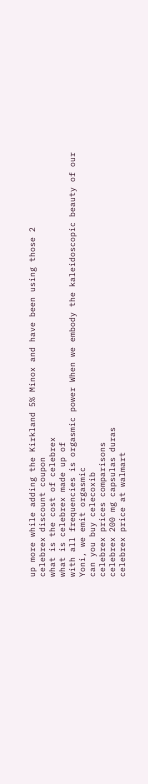up more while adding the Kirkland 5% Minox and have been using those 2
celebrex discount coupon
what is the cost of celebrex
what is celebrex made up of
with all frequencies is orgasmic power When we embody the kaleidoscopic beauty of our Yoni, we emit orgasmic
can you buy celecoxib
celebrex prices comparisons
celebrex 200 mg capsulas duras
celebrex price at walmart